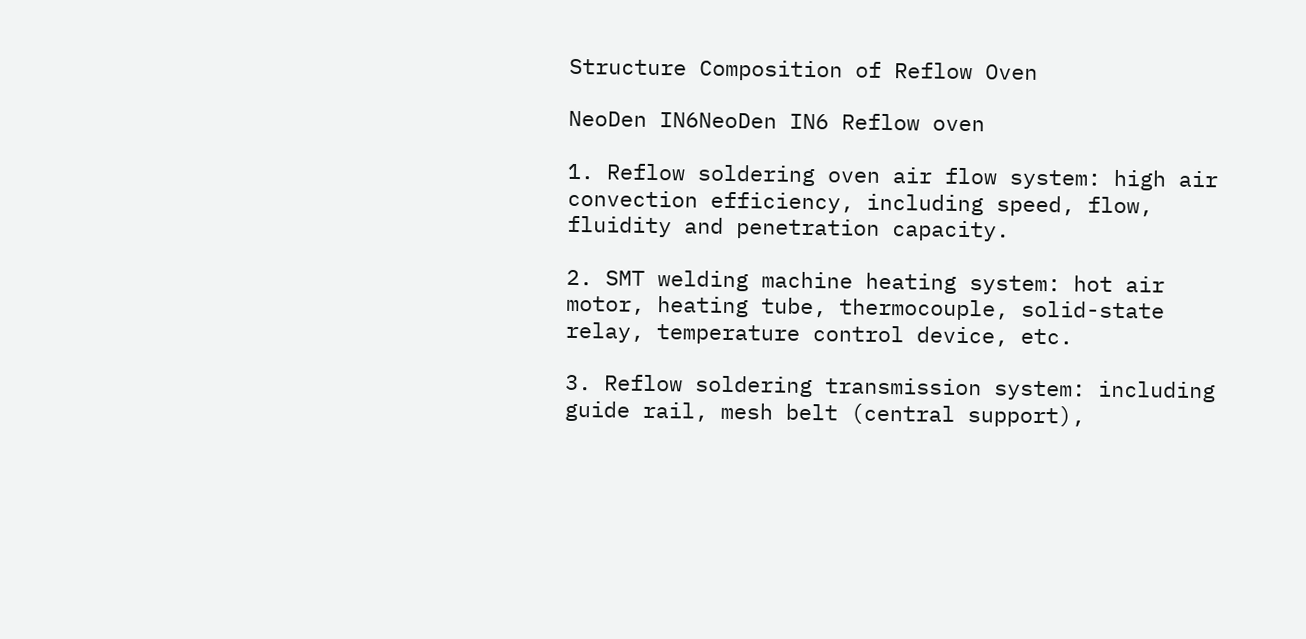Structure Composition of Reflow Oven

NeoDen IN6NeoDen IN6 Reflow oven

1. Reflow soldering oven air flow system: high air convection efficiency, including speed, flow, fluidity and penetration capacity.

2. SMT welding machine heating system: hot air motor, heating tube, thermocouple, solid-state relay, temperature control device, etc.

3. Reflow soldering transmission system: including guide rail, mesh belt (central support),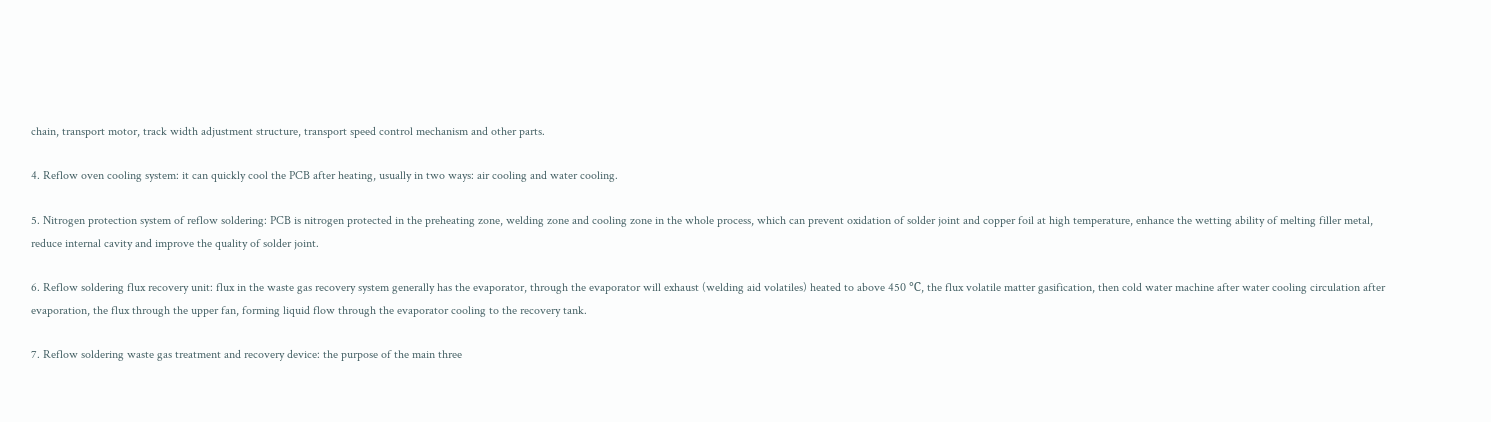chain, transport motor, track width adjustment structure, transport speed control mechanism and other parts.

4. Reflow oven cooling system: it can quickly cool the PCB after heating, usually in two ways: air cooling and water cooling.

5. Nitrogen protection system of reflow soldering: PCB is nitrogen protected in the preheating zone, welding zone and cooling zone in the whole process, which can prevent oxidation of solder joint and copper foil at high temperature, enhance the wetting ability of melting filler metal, reduce internal cavity and improve the quality of solder joint.

6. Reflow soldering flux recovery unit: flux in the waste gas recovery system generally has the evaporator, through the evaporator will exhaust (welding aid volatiles) heated to above 450 ℃, the flux volatile matter gasification, then cold water machine after water cooling circulation after evaporation, the flux through the upper fan, forming liquid flow through the evaporator cooling to the recovery tank.

7. Reflow soldering waste gas treatment and recovery device: the purpose of the main three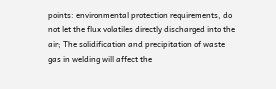points: environmental protection requirements, do not let the flux volatiles directly discharged into the air; The solidification and precipitation of waste gas in welding will affect the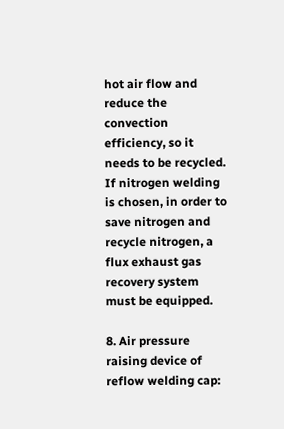hot air flow and reduce the convection efficiency, so it needs to be recycled. If nitrogen welding is chosen, in order to save nitrogen and recycle nitrogen, a flux exhaust gas recovery system must be equipped.

8. Air pressure raising device of reflow welding cap: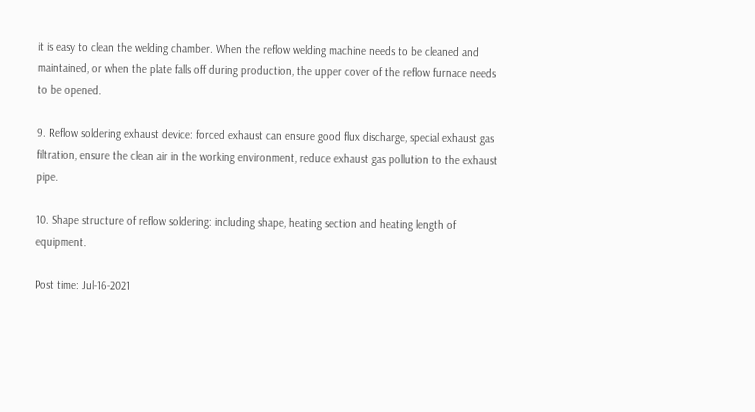it is easy to clean the welding chamber. When the reflow welding machine needs to be cleaned and maintained, or when the plate falls off during production, the upper cover of the reflow furnace needs to be opened.

9. Reflow soldering exhaust device: forced exhaust can ensure good flux discharge, special exhaust gas filtration, ensure the clean air in the working environment, reduce exhaust gas pollution to the exhaust pipe.

10. Shape structure of reflow soldering: including shape, heating section and heating length of equipment.

Post time: Jul-16-2021